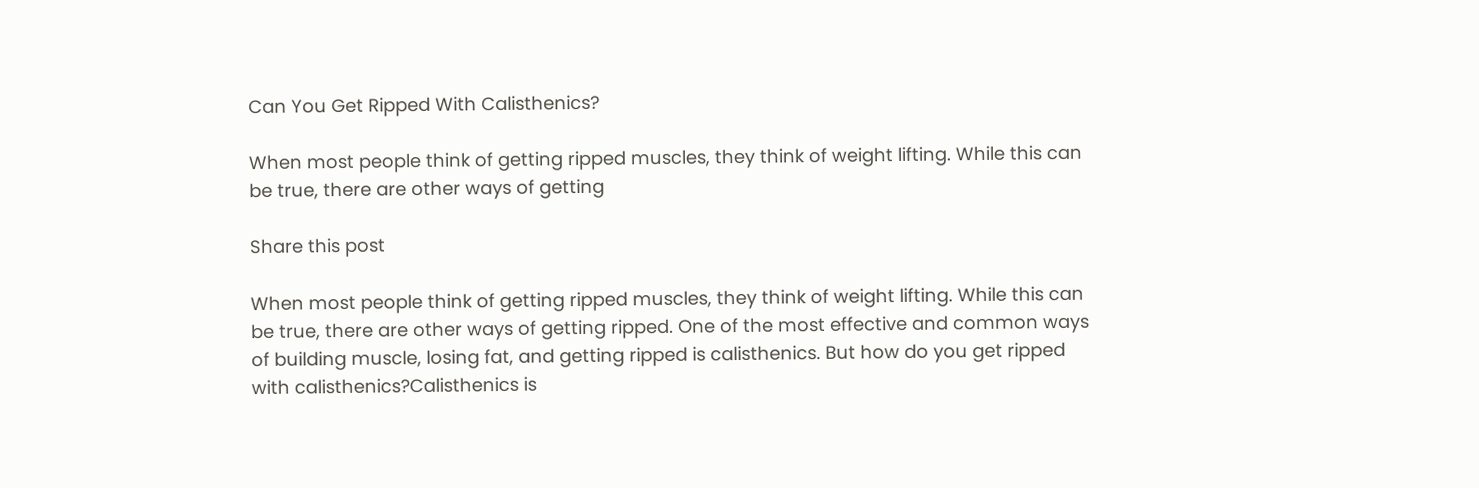Can You Get Ripped With Calisthenics?

When most people think of getting ripped muscles, they think of weight lifting. While this can be true, there are other ways of getting

Share this post

When most people think of getting ripped muscles, they think of weight lifting. While this can be true, there are other ways of getting ripped. One of the most effective and common ways of building muscle, losing fat, and getting ripped is calisthenics. But how do you get ripped with calisthenics?Calisthenics is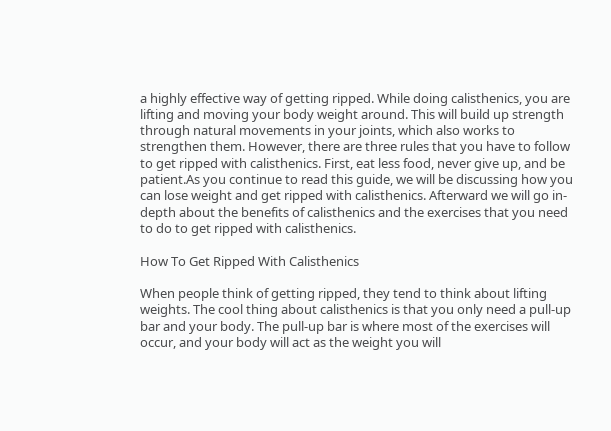a highly effective way of getting ripped. While doing calisthenics, you are lifting and moving your body weight around. This will build up strength through natural movements in your joints, which also works to strengthen them. However, there are three rules that you have to follow to get ripped with calisthenics. First, eat less food, never give up, and be patient.As you continue to read this guide, we will be discussing how you can lose weight and get ripped with calisthenics. Afterward we will go in-depth about the benefits of calisthenics and the exercises that you need to do to get ripped with calisthenics.

How To Get Ripped With Calisthenics

When people think of getting ripped, they tend to think about lifting weights. The cool thing about calisthenics is that you only need a pull-up bar and your body. The pull-up bar is where most of the exercises will occur, and your body will act as the weight you will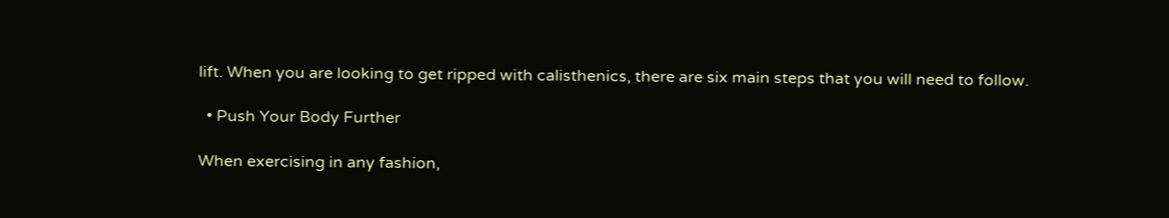lift. When you are looking to get ripped with calisthenics, there are six main steps that you will need to follow.

  • Push Your Body Further

When exercising in any fashion,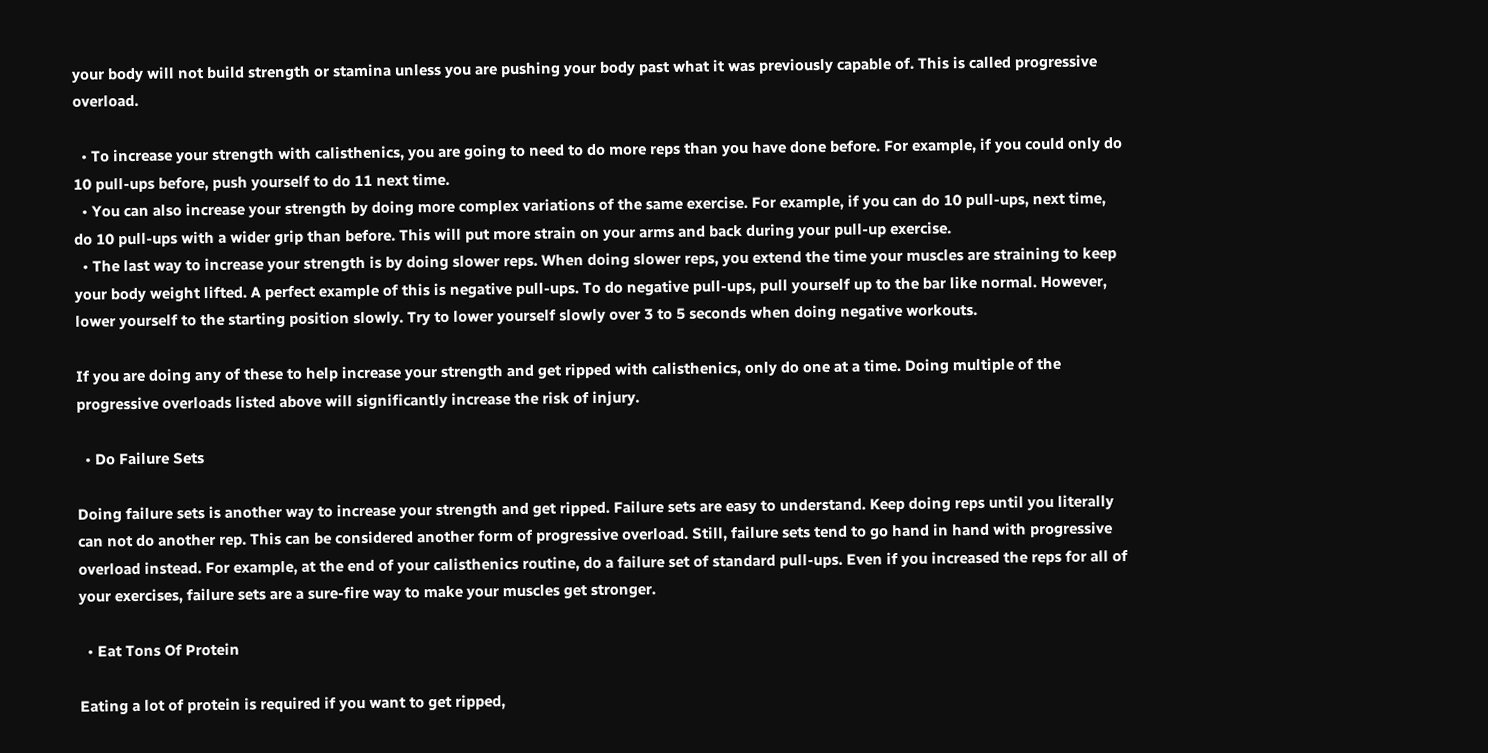your body will not build strength or stamina unless you are pushing your body past what it was previously capable of. This is called progressive overload.

  • To increase your strength with calisthenics, you are going to need to do more reps than you have done before. For example, if you could only do 10 pull-ups before, push yourself to do 11 next time.
  • You can also increase your strength by doing more complex variations of the same exercise. For example, if you can do 10 pull-ups, next time, do 10 pull-ups with a wider grip than before. This will put more strain on your arms and back during your pull-up exercise.
  • The last way to increase your strength is by doing slower reps. When doing slower reps, you extend the time your muscles are straining to keep your body weight lifted. A perfect example of this is negative pull-ups. To do negative pull-ups, pull yourself up to the bar like normal. However, lower yourself to the starting position slowly. Try to lower yourself slowly over 3 to 5 seconds when doing negative workouts.

If you are doing any of these to help increase your strength and get ripped with calisthenics, only do one at a time. Doing multiple of the progressive overloads listed above will significantly increase the risk of injury.

  • Do Failure Sets

Doing failure sets is another way to increase your strength and get ripped. Failure sets are easy to understand. Keep doing reps until you literally can not do another rep. This can be considered another form of progressive overload. Still, failure sets tend to go hand in hand with progressive overload instead. For example, at the end of your calisthenics routine, do a failure set of standard pull-ups. Even if you increased the reps for all of your exercises, failure sets are a sure-fire way to make your muscles get stronger.

  • Eat Tons Of Protein

Eating a lot of protein is required if you want to get ripped,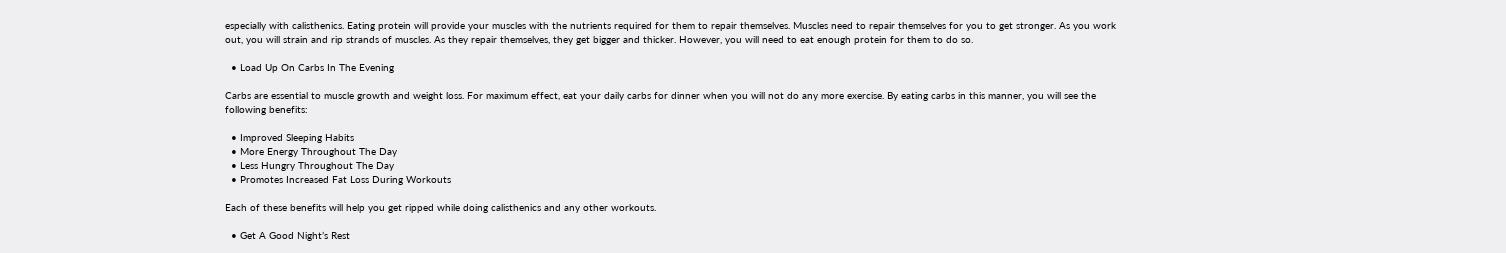especially with calisthenics. Eating protein will provide your muscles with the nutrients required for them to repair themselves. Muscles need to repair themselves for you to get stronger. As you work out, you will strain and rip strands of muscles. As they repair themselves, they get bigger and thicker. However, you will need to eat enough protein for them to do so.

  • Load Up On Carbs In The Evening

Carbs are essential to muscle growth and weight loss. For maximum effect, eat your daily carbs for dinner when you will not do any more exercise. By eating carbs in this manner, you will see the following benefits:

  • Improved Sleeping Habits
  • More Energy Throughout The Day
  • Less Hungry Throughout The Day
  • Promotes Increased Fat Loss During Workouts

Each of these benefits will help you get ripped while doing calisthenics and any other workouts.

  • Get A Good Night’s Rest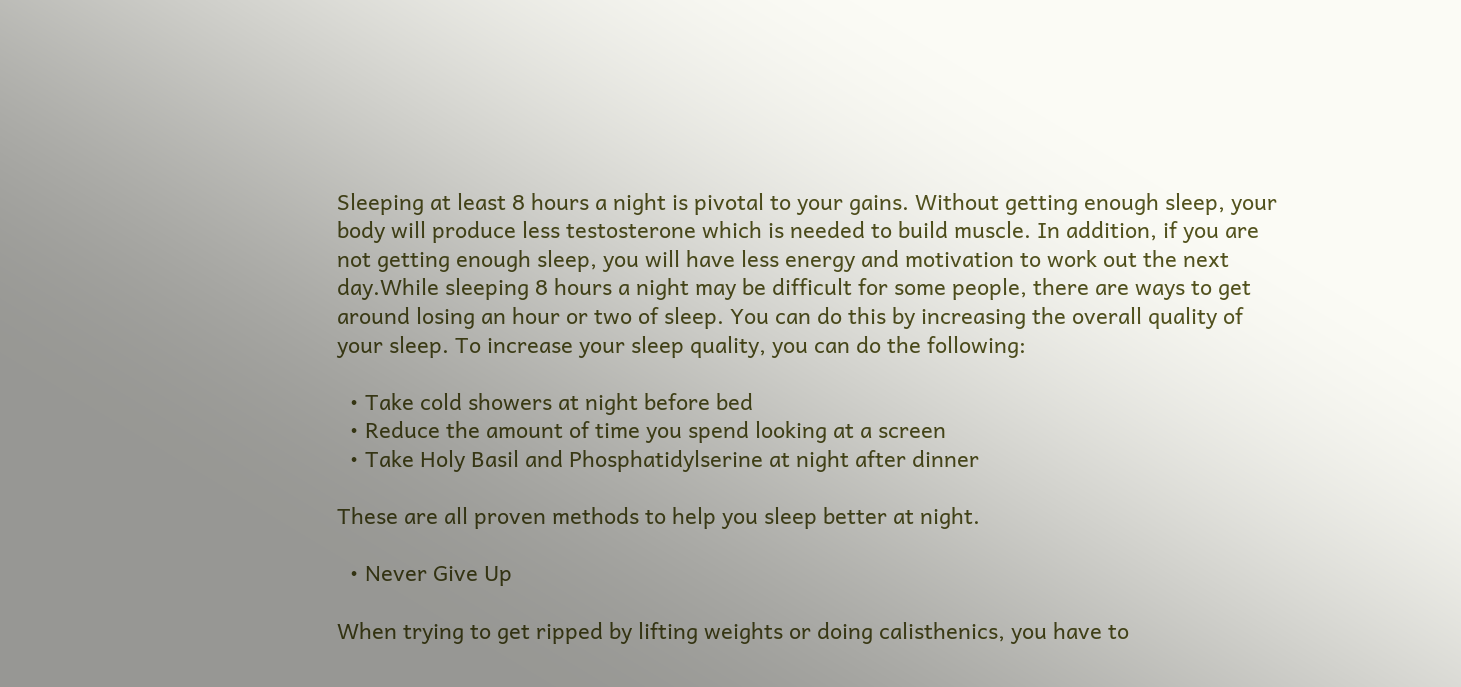Sleeping at least 8 hours a night is pivotal to your gains. Without getting enough sleep, your body will produce less testosterone which is needed to build muscle. In addition, if you are not getting enough sleep, you will have less energy and motivation to work out the next day.While sleeping 8 hours a night may be difficult for some people, there are ways to get around losing an hour or two of sleep. You can do this by increasing the overall quality of your sleep. To increase your sleep quality, you can do the following:

  • Take cold showers at night before bed
  • Reduce the amount of time you spend looking at a screen
  • Take Holy Basil and Phosphatidylserine at night after dinner

These are all proven methods to help you sleep better at night.

  • Never Give Up

When trying to get ripped by lifting weights or doing calisthenics, you have to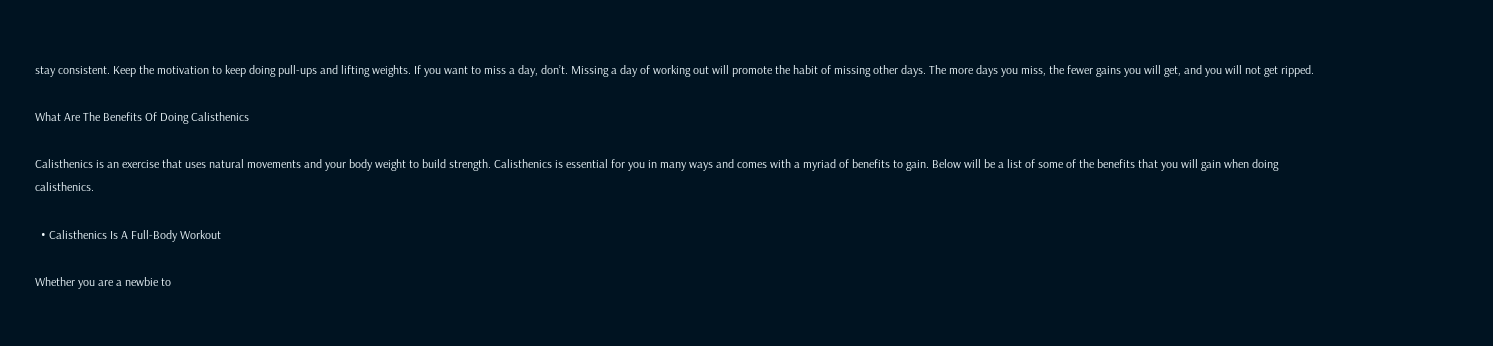stay consistent. Keep the motivation to keep doing pull-ups and lifting weights. If you want to miss a day, don’t. Missing a day of working out will promote the habit of missing other days. The more days you miss, the fewer gains you will get, and you will not get ripped.

What Are The Benefits Of Doing Calisthenics

Calisthenics is an exercise that uses natural movements and your body weight to build strength. Calisthenics is essential for you in many ways and comes with a myriad of benefits to gain. Below will be a list of some of the benefits that you will gain when doing calisthenics.

  • Calisthenics Is A Full-Body Workout

Whether you are a newbie to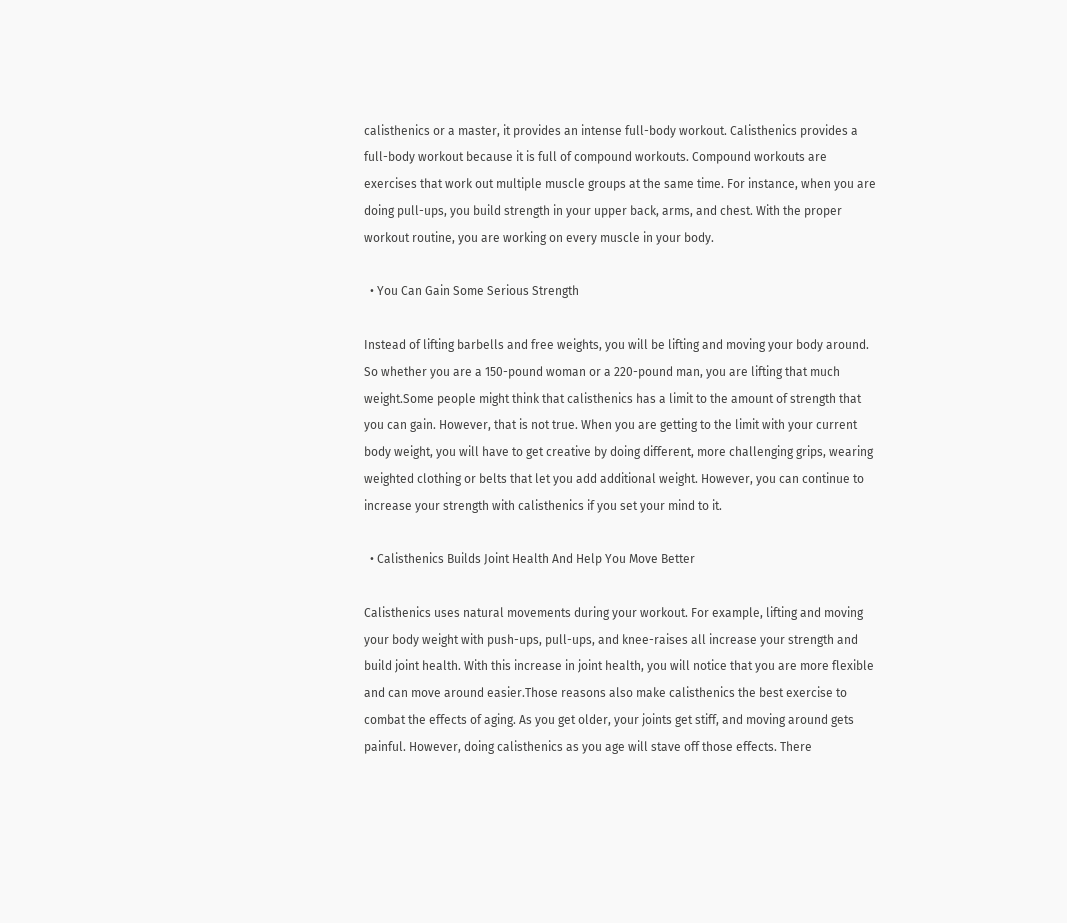calisthenics or a master, it provides an intense full-body workout. Calisthenics provides a full-body workout because it is full of compound workouts. Compound workouts are exercises that work out multiple muscle groups at the same time. For instance, when you are doing pull-ups, you build strength in your upper back, arms, and chest. With the proper workout routine, you are working on every muscle in your body.

  • You Can Gain Some Serious Strength

Instead of lifting barbells and free weights, you will be lifting and moving your body around. So whether you are a 150-pound woman or a 220-pound man, you are lifting that much weight.Some people might think that calisthenics has a limit to the amount of strength that you can gain. However, that is not true. When you are getting to the limit with your current body weight, you will have to get creative by doing different, more challenging grips, wearing weighted clothing or belts that let you add additional weight. However, you can continue to increase your strength with calisthenics if you set your mind to it.

  • Calisthenics Builds Joint Health And Help You Move Better

Calisthenics uses natural movements during your workout. For example, lifting and moving your body weight with push-ups, pull-ups, and knee-raises all increase your strength and build joint health. With this increase in joint health, you will notice that you are more flexible and can move around easier.Those reasons also make calisthenics the best exercise to combat the effects of aging. As you get older, your joints get stiff, and moving around gets painful. However, doing calisthenics as you age will stave off those effects. There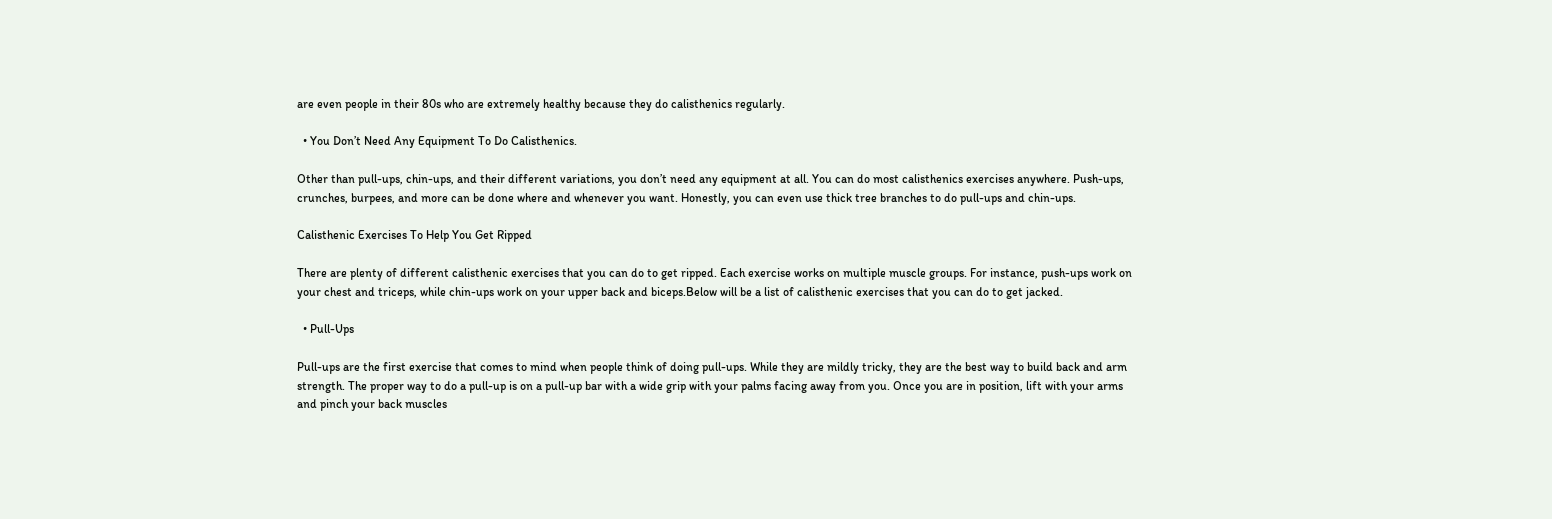are even people in their 80s who are extremely healthy because they do calisthenics regularly.

  • You Don’t Need Any Equipment To Do Calisthenics.

Other than pull-ups, chin-ups, and their different variations, you don’t need any equipment at all. You can do most calisthenics exercises anywhere. Push-ups, crunches, burpees, and more can be done where and whenever you want. Honestly, you can even use thick tree branches to do pull-ups and chin-ups.

Calisthenic Exercises To Help You Get Ripped

There are plenty of different calisthenic exercises that you can do to get ripped. Each exercise works on multiple muscle groups. For instance, push-ups work on your chest and triceps, while chin-ups work on your upper back and biceps.Below will be a list of calisthenic exercises that you can do to get jacked.

  • Pull-Ups

Pull-ups are the first exercise that comes to mind when people think of doing pull-ups. While they are mildly tricky, they are the best way to build back and arm strength. The proper way to do a pull-up is on a pull-up bar with a wide grip with your palms facing away from you. Once you are in position, lift with your arms and pinch your back muscles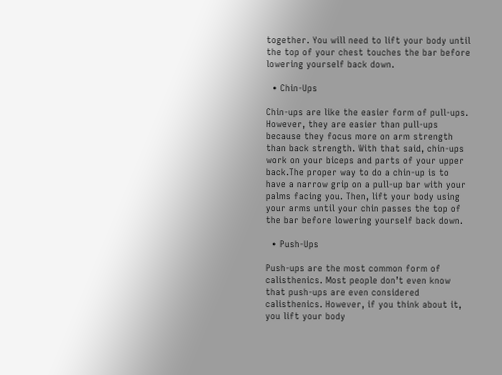together. You will need to lift your body until the top of your chest touches the bar before lowering yourself back down.

  • Chin-Ups

Chin-ups are like the easier form of pull-ups. However, they are easier than pull-ups because they focus more on arm strength than back strength. With that said, chin-ups work on your biceps and parts of your upper back.The proper way to do a chin-up is to have a narrow grip on a pull-up bar with your palms facing you. Then, lift your body using your arms until your chin passes the top of the bar before lowering yourself back down.

  • Push-Ups

Push-ups are the most common form of calisthenics. Most people don’t even know that push-ups are even considered calisthenics. However, if you think about it, you lift your body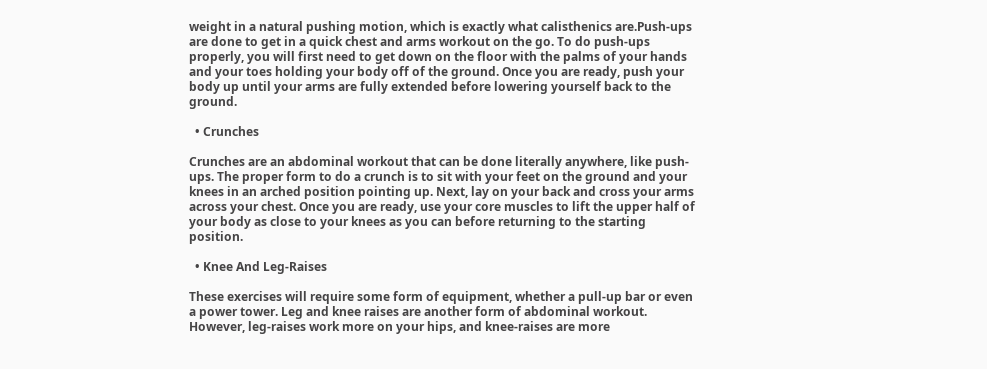weight in a natural pushing motion, which is exactly what calisthenics are.Push-ups are done to get in a quick chest and arms workout on the go. To do push-ups properly, you will first need to get down on the floor with the palms of your hands and your toes holding your body off of the ground. Once you are ready, push your body up until your arms are fully extended before lowering yourself back to the ground.

  • Crunches

Crunches are an abdominal workout that can be done literally anywhere, like push-ups. The proper form to do a crunch is to sit with your feet on the ground and your knees in an arched position pointing up. Next, lay on your back and cross your arms across your chest. Once you are ready, use your core muscles to lift the upper half of your body as close to your knees as you can before returning to the starting position.

  • Knee And Leg-Raises

These exercises will require some form of equipment, whether a pull-up bar or even a power tower. Leg and knee raises are another form of abdominal workout. However, leg-raises work more on your hips, and knee-raises are more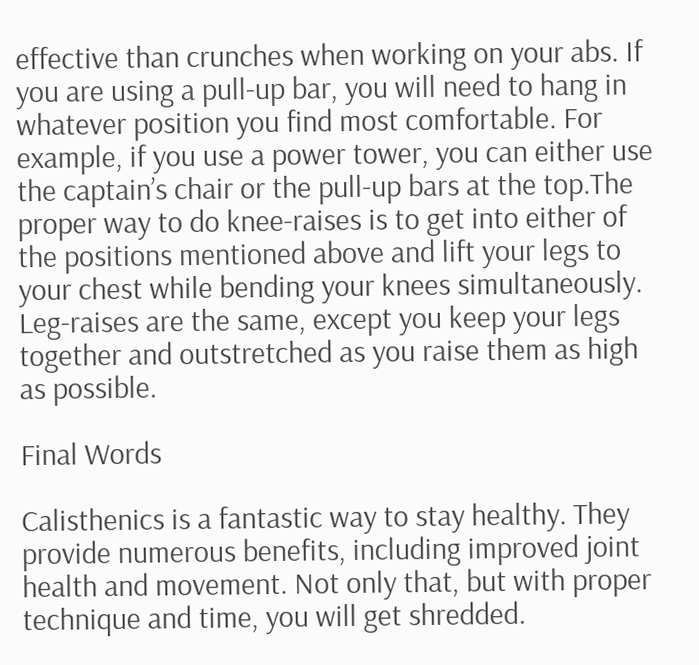effective than crunches when working on your abs. If you are using a pull-up bar, you will need to hang in whatever position you find most comfortable. For example, if you use a power tower, you can either use the captain’s chair or the pull-up bars at the top.The proper way to do knee-raises is to get into either of the positions mentioned above and lift your legs to your chest while bending your knees simultaneously. Leg-raises are the same, except you keep your legs together and outstretched as you raise them as high as possible.

Final Words

Calisthenics is a fantastic way to stay healthy. They provide numerous benefits, including improved joint health and movement. Not only that, but with proper technique and time, you will get shredded.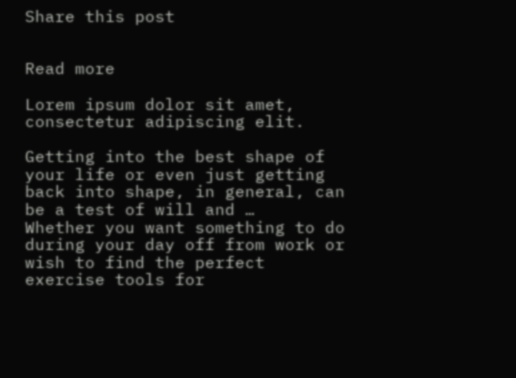Share this post


Read more

Lorem ipsum dolor sit amet, consectetur adipiscing elit.

Getting into the best shape of your life or even just getting back into shape, in general, can be a test of will and …
Whether you want something to do during your day off from work or wish to find the perfect exercise tools for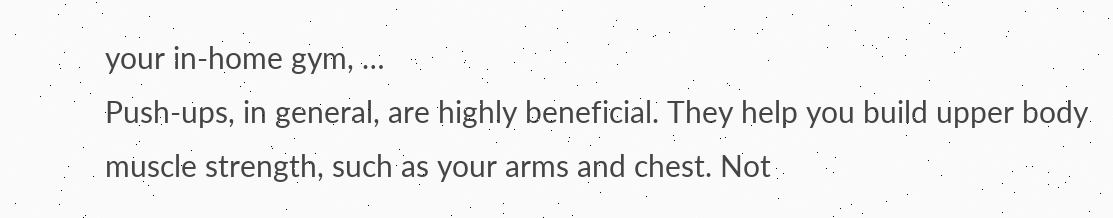your in-home gym, …
Push-ups, in general, are highly beneficial. They help you build upper body muscle strength, such as your arms and chest. Not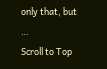only that, but …
Scroll to Top